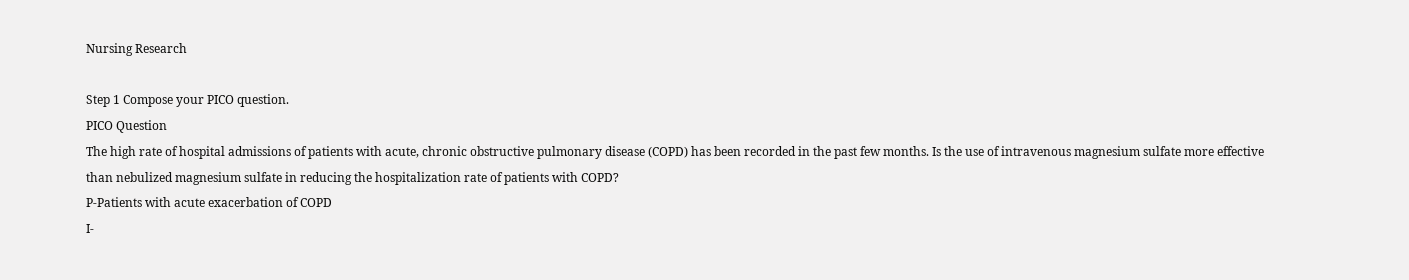Nursing Research

Step 1 Compose your PICO question.
PICO Question
The high rate of hospital admissions of patients with acute, chronic obstructive pulmonary disease (COPD) has been recorded in the past few months. Is the use of intravenous magnesium sulfate more effective than nebulized magnesium sulfate in reducing the hospitalization rate of patients with COPD?
P-Patients with acute exacerbation of COPD
I-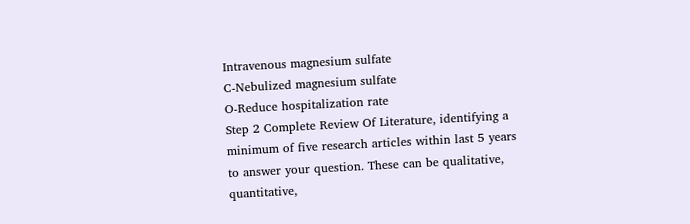Intravenous magnesium sulfate
C-Nebulized magnesium sulfate
O-Reduce hospitalization rate
Step 2 Complete Review Of Literature, identifying a minimum of five research articles within last 5 years to answer your question. These can be qualitative, quantitative,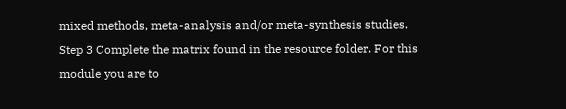mixed methods, meta-analysis and/or meta-synthesis studies.
Step 3 Complete the matrix found in the resource folder. For this module you are to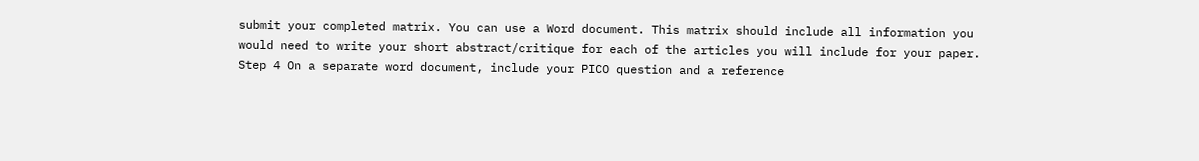submit your completed matrix. You can use a Word document. This matrix should include all information you would need to write your short abstract/critique for each of the articles you will include for your paper.
Step 4 On a separate word document, include your PICO question and a reference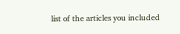list of the articles you included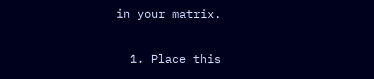in your matrix.

  1. Place this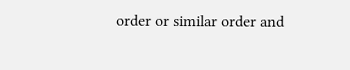order or similar order and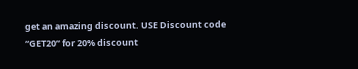get an amazing discount. USE Discount code “GET20” for 20% discount